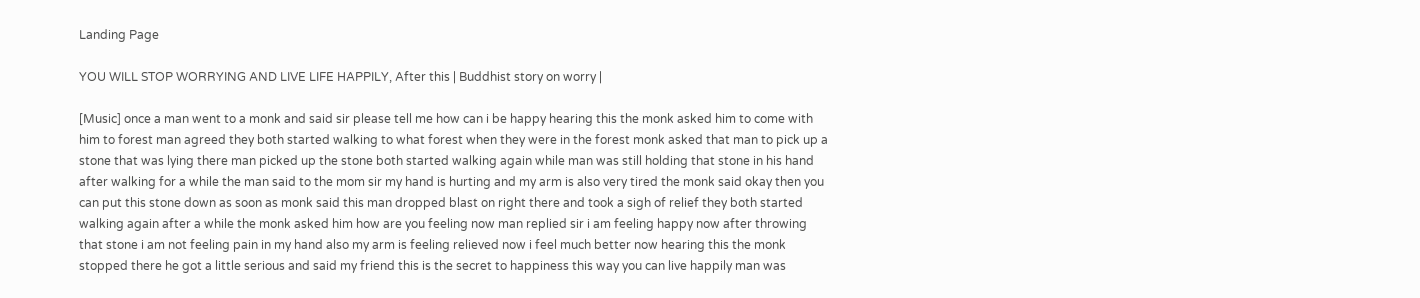Landing Page

YOU WILL STOP WORRYING AND LIVE LIFE HAPPILY, After this | Buddhist story on worry |

[Music] once a man went to a monk and said sir please tell me how can i be happy hearing this the monk asked him to come with him to forest man agreed they both started walking to what forest when they were in the forest monk asked that man to pick up a stone that was lying there man picked up the stone both started walking again while man was still holding that stone in his hand after walking for a while the man said to the mom sir my hand is hurting and my arm is also very tired the monk said okay then you can put this stone down as soon as monk said this man dropped blast on right there and took a sigh of relief they both started walking again after a while the monk asked him how are you feeling now man replied sir i am feeling happy now after throwing that stone i am not feeling pain in my hand also my arm is feeling relieved now i feel much better now hearing this the monk stopped there he got a little serious and said my friend this is the secret to happiness this way you can live happily man was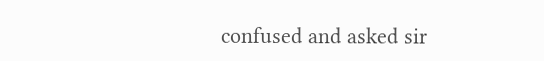confused and asked sir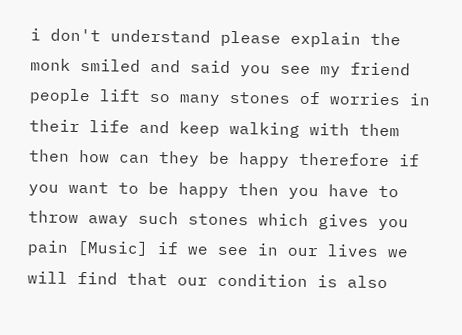i don't understand please explain the monk smiled and said you see my friend people lift so many stones of worries in their life and keep walking with them then how can they be happy therefore if you want to be happy then you have to throw away such stones which gives you pain [Music] if we see in our lives we will find that our condition is also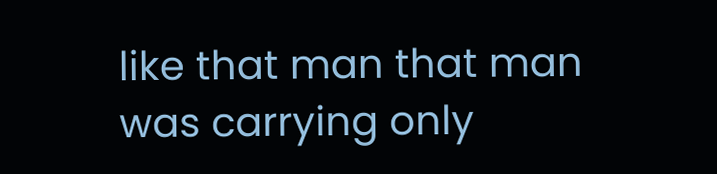like that man that man was carrying only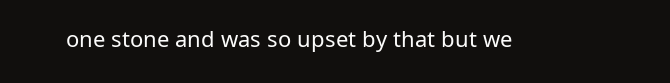one stone and was so upset by that but we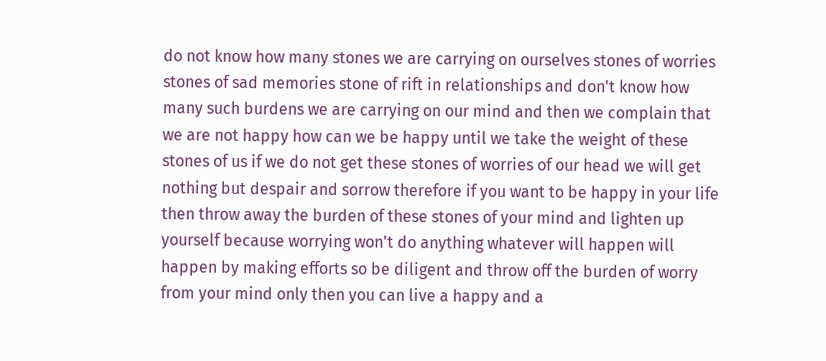do not know how many stones we are carrying on ourselves stones of worries stones of sad memories stone of rift in relationships and don't know how many such burdens we are carrying on our mind and then we complain that we are not happy how can we be happy until we take the weight of these stones of us if we do not get these stones of worries of our head we will get nothing but despair and sorrow therefore if you want to be happy in your life then throw away the burden of these stones of your mind and lighten up yourself because worrying won't do anything whatever will happen will happen by making efforts so be diligent and throw off the burden of worry from your mind only then you can live a happy and a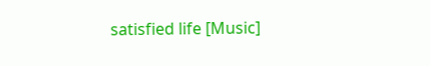satisfied life [Music]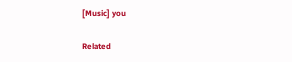[Music] you

Related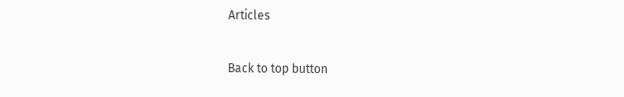Articles

Back to top button